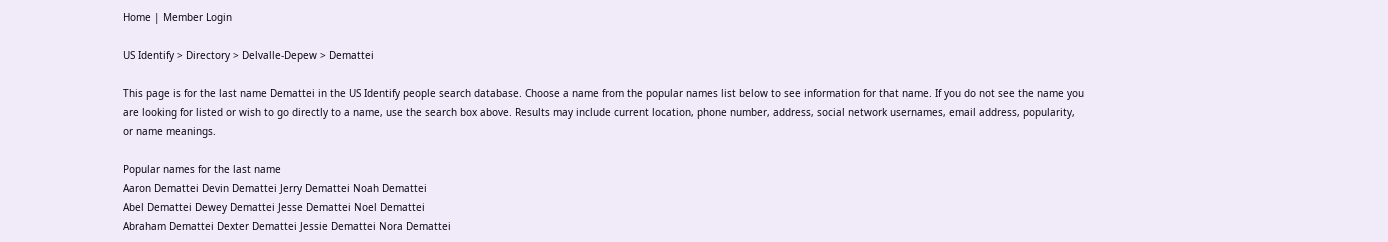Home | Member Login

US Identify > Directory > Delvalle-Depew > Demattei

This page is for the last name Demattei in the US Identify people search database. Choose a name from the popular names list below to see information for that name. If you do not see the name you are looking for listed or wish to go directly to a name, use the search box above. Results may include current location, phone number, address, social network usernames, email address, popularity, or name meanings.

Popular names for the last name
Aaron Demattei Devin Demattei Jerry Demattei Noah Demattei
Abel Demattei Dewey Demattei Jesse Demattei Noel Demattei
Abraham Demattei Dexter Demattei Jessie Demattei Nora Demattei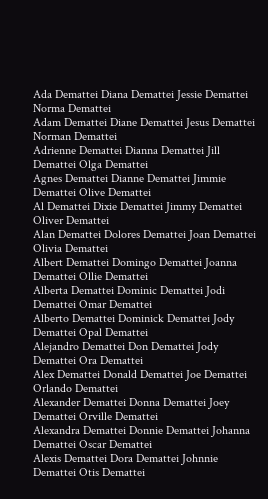Ada Demattei Diana Demattei Jessie Demattei Norma Demattei
Adam Demattei Diane Demattei Jesus Demattei Norman Demattei
Adrienne Demattei Dianna Demattei Jill Demattei Olga Demattei
Agnes Demattei Dianne Demattei Jimmie Demattei Olive Demattei
Al Demattei Dixie Demattei Jimmy Demattei Oliver Demattei
Alan Demattei Dolores Demattei Joan Demattei Olivia Demattei
Albert Demattei Domingo Demattei Joanna Demattei Ollie Demattei
Alberta Demattei Dominic Demattei Jodi Demattei Omar Demattei
Alberto Demattei Dominick Demattei Jody Demattei Opal Demattei
Alejandro Demattei Don Demattei Jody Demattei Ora Demattei
Alex Demattei Donald Demattei Joe Demattei Orlando Demattei
Alexander Demattei Donna Demattei Joey Demattei Orville Demattei
Alexandra Demattei Donnie Demattei Johanna Demattei Oscar Demattei
Alexis Demattei Dora Demattei Johnnie Demattei Otis Demattei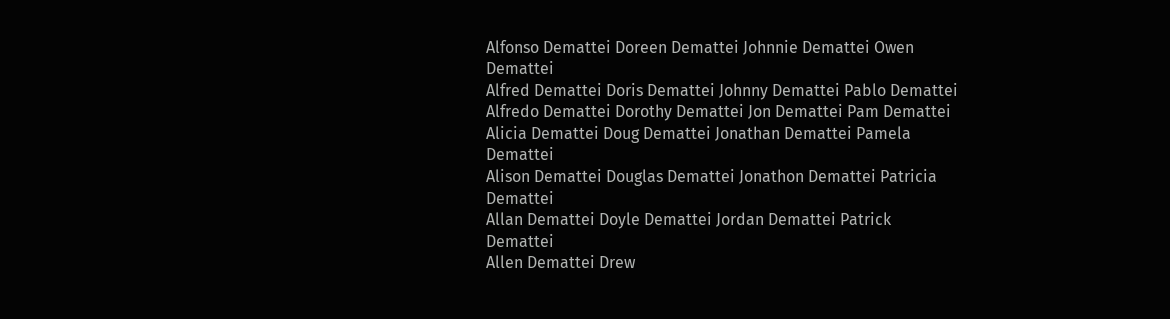Alfonso Demattei Doreen Demattei Johnnie Demattei Owen Demattei
Alfred Demattei Doris Demattei Johnny Demattei Pablo Demattei
Alfredo Demattei Dorothy Demattei Jon Demattei Pam Demattei
Alicia Demattei Doug Demattei Jonathan Demattei Pamela Demattei
Alison Demattei Douglas Demattei Jonathon Demattei Patricia Demattei
Allan Demattei Doyle Demattei Jordan Demattei Patrick Demattei
Allen Demattei Drew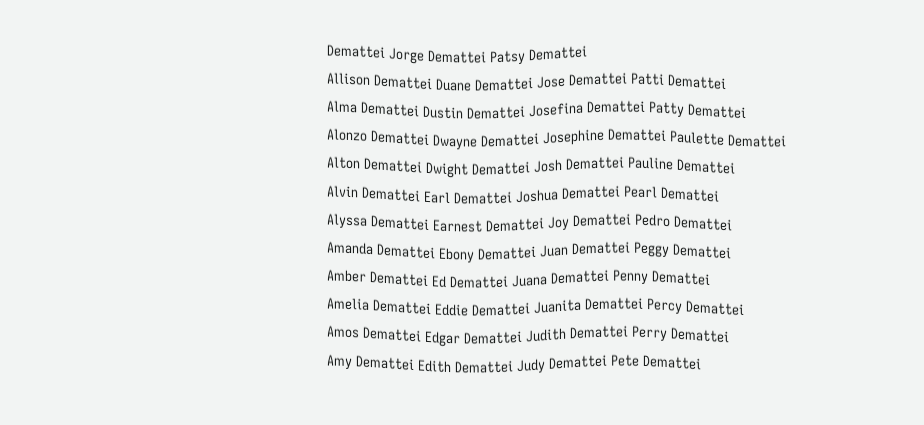Demattei Jorge Demattei Patsy Demattei
Allison Demattei Duane Demattei Jose Demattei Patti Demattei
Alma Demattei Dustin Demattei Josefina Demattei Patty Demattei
Alonzo Demattei Dwayne Demattei Josephine Demattei Paulette Demattei
Alton Demattei Dwight Demattei Josh Demattei Pauline Demattei
Alvin Demattei Earl Demattei Joshua Demattei Pearl Demattei
Alyssa Demattei Earnest Demattei Joy Demattei Pedro Demattei
Amanda Demattei Ebony Demattei Juan Demattei Peggy Demattei
Amber Demattei Ed Demattei Juana Demattei Penny Demattei
Amelia Demattei Eddie Demattei Juanita Demattei Percy Demattei
Amos Demattei Edgar Demattei Judith Demattei Perry Demattei
Amy Demattei Edith Demattei Judy Demattei Pete Demattei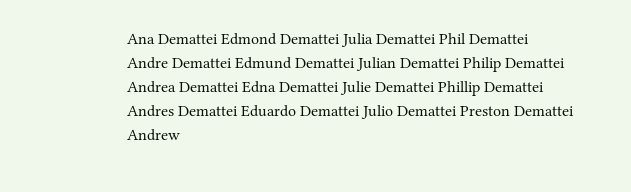Ana Demattei Edmond Demattei Julia Demattei Phil Demattei
Andre Demattei Edmund Demattei Julian Demattei Philip Demattei
Andrea Demattei Edna Demattei Julie Demattei Phillip Demattei
Andres Demattei Eduardo Demattei Julio Demattei Preston Demattei
Andrew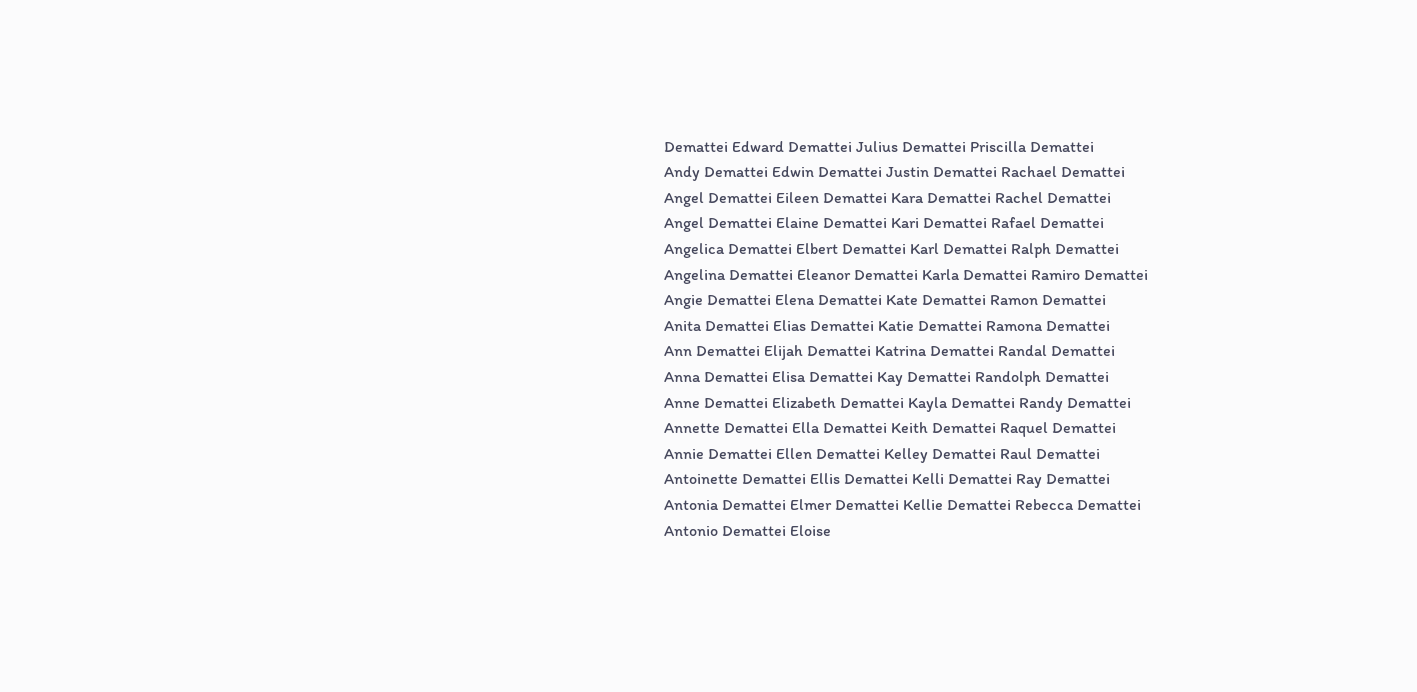Demattei Edward Demattei Julius Demattei Priscilla Demattei
Andy Demattei Edwin Demattei Justin Demattei Rachael Demattei
Angel Demattei Eileen Demattei Kara Demattei Rachel Demattei
Angel Demattei Elaine Demattei Kari Demattei Rafael Demattei
Angelica Demattei Elbert Demattei Karl Demattei Ralph Demattei
Angelina Demattei Eleanor Demattei Karla Demattei Ramiro Demattei
Angie Demattei Elena Demattei Kate Demattei Ramon Demattei
Anita Demattei Elias Demattei Katie Demattei Ramona Demattei
Ann Demattei Elijah Demattei Katrina Demattei Randal Demattei
Anna Demattei Elisa Demattei Kay Demattei Randolph Demattei
Anne Demattei Elizabeth Demattei Kayla Demattei Randy Demattei
Annette Demattei Ella Demattei Keith Demattei Raquel Demattei
Annie Demattei Ellen Demattei Kelley Demattei Raul Demattei
Antoinette Demattei Ellis Demattei Kelli Demattei Ray Demattei
Antonia Demattei Elmer Demattei Kellie Demattei Rebecca Demattei
Antonio Demattei Eloise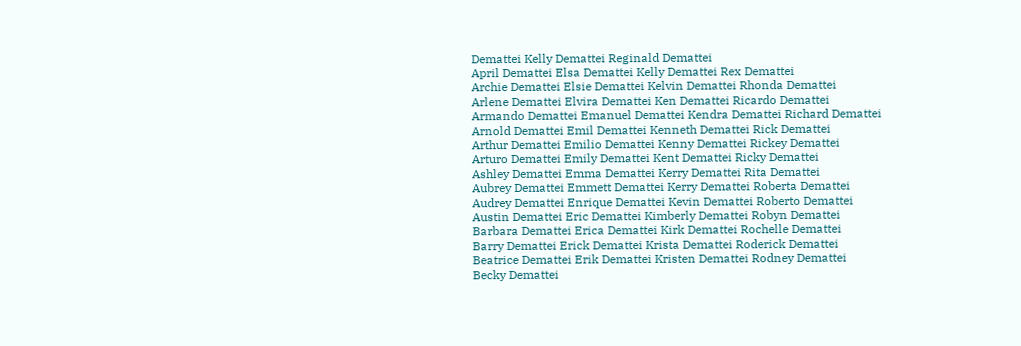Demattei Kelly Demattei Reginald Demattei
April Demattei Elsa Demattei Kelly Demattei Rex Demattei
Archie Demattei Elsie Demattei Kelvin Demattei Rhonda Demattei
Arlene Demattei Elvira Demattei Ken Demattei Ricardo Demattei
Armando Demattei Emanuel Demattei Kendra Demattei Richard Demattei
Arnold Demattei Emil Demattei Kenneth Demattei Rick Demattei
Arthur Demattei Emilio Demattei Kenny Demattei Rickey Demattei
Arturo Demattei Emily Demattei Kent Demattei Ricky Demattei
Ashley Demattei Emma Demattei Kerry Demattei Rita Demattei
Aubrey Demattei Emmett Demattei Kerry Demattei Roberta Demattei
Audrey Demattei Enrique Demattei Kevin Demattei Roberto Demattei
Austin Demattei Eric Demattei Kimberly Demattei Robyn Demattei
Barbara Demattei Erica Demattei Kirk Demattei Rochelle Demattei
Barry Demattei Erick Demattei Krista Demattei Roderick Demattei
Beatrice Demattei Erik Demattei Kristen Demattei Rodney Demattei
Becky Demattei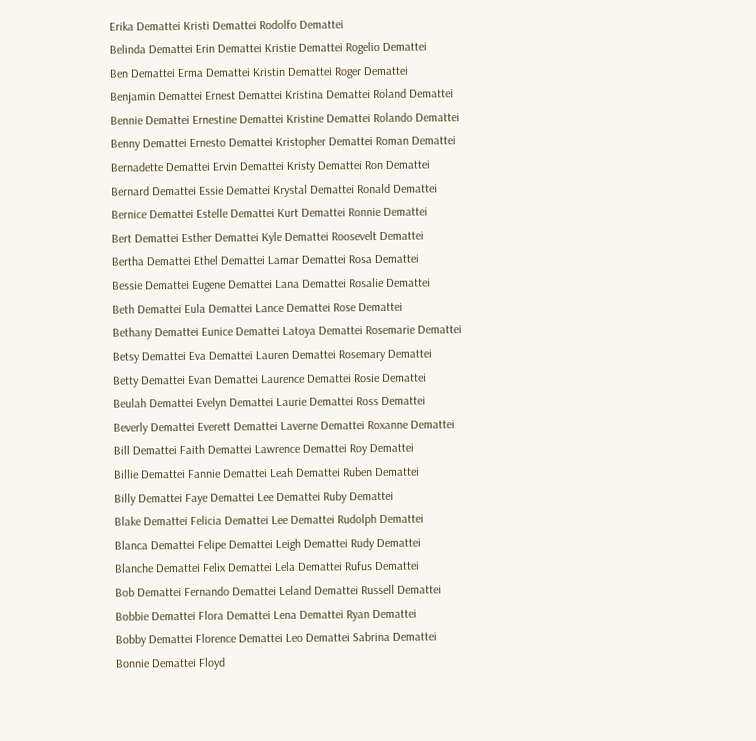Erika Demattei Kristi Demattei Rodolfo Demattei
Belinda Demattei Erin Demattei Kristie Demattei Rogelio Demattei
Ben Demattei Erma Demattei Kristin Demattei Roger Demattei
Benjamin Demattei Ernest Demattei Kristina Demattei Roland Demattei
Bennie Demattei Ernestine Demattei Kristine Demattei Rolando Demattei
Benny Demattei Ernesto Demattei Kristopher Demattei Roman Demattei
Bernadette Demattei Ervin Demattei Kristy Demattei Ron Demattei
Bernard Demattei Essie Demattei Krystal Demattei Ronald Demattei
Bernice Demattei Estelle Demattei Kurt Demattei Ronnie Demattei
Bert Demattei Esther Demattei Kyle Demattei Roosevelt Demattei
Bertha Demattei Ethel Demattei Lamar Demattei Rosa Demattei
Bessie Demattei Eugene Demattei Lana Demattei Rosalie Demattei
Beth Demattei Eula Demattei Lance Demattei Rose Demattei
Bethany Demattei Eunice Demattei Latoya Demattei Rosemarie Demattei
Betsy Demattei Eva Demattei Lauren Demattei Rosemary Demattei
Betty Demattei Evan Demattei Laurence Demattei Rosie Demattei
Beulah Demattei Evelyn Demattei Laurie Demattei Ross Demattei
Beverly Demattei Everett Demattei Laverne Demattei Roxanne Demattei
Bill Demattei Faith Demattei Lawrence Demattei Roy Demattei
Billie Demattei Fannie Demattei Leah Demattei Ruben Demattei
Billy Demattei Faye Demattei Lee Demattei Ruby Demattei
Blake Demattei Felicia Demattei Lee Demattei Rudolph Demattei
Blanca Demattei Felipe Demattei Leigh Demattei Rudy Demattei
Blanche Demattei Felix Demattei Lela Demattei Rufus Demattei
Bob Demattei Fernando Demattei Leland Demattei Russell Demattei
Bobbie Demattei Flora Demattei Lena Demattei Ryan Demattei
Bobby Demattei Florence Demattei Leo Demattei Sabrina Demattei
Bonnie Demattei Floyd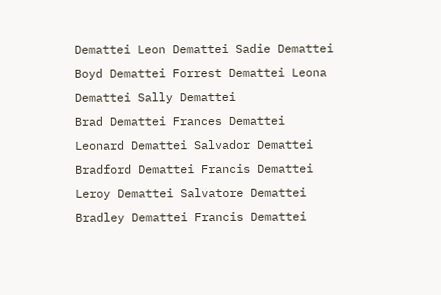Demattei Leon Demattei Sadie Demattei
Boyd Demattei Forrest Demattei Leona Demattei Sally Demattei
Brad Demattei Frances Demattei Leonard Demattei Salvador Demattei
Bradford Demattei Francis Demattei Leroy Demattei Salvatore Demattei
Bradley Demattei Francis Demattei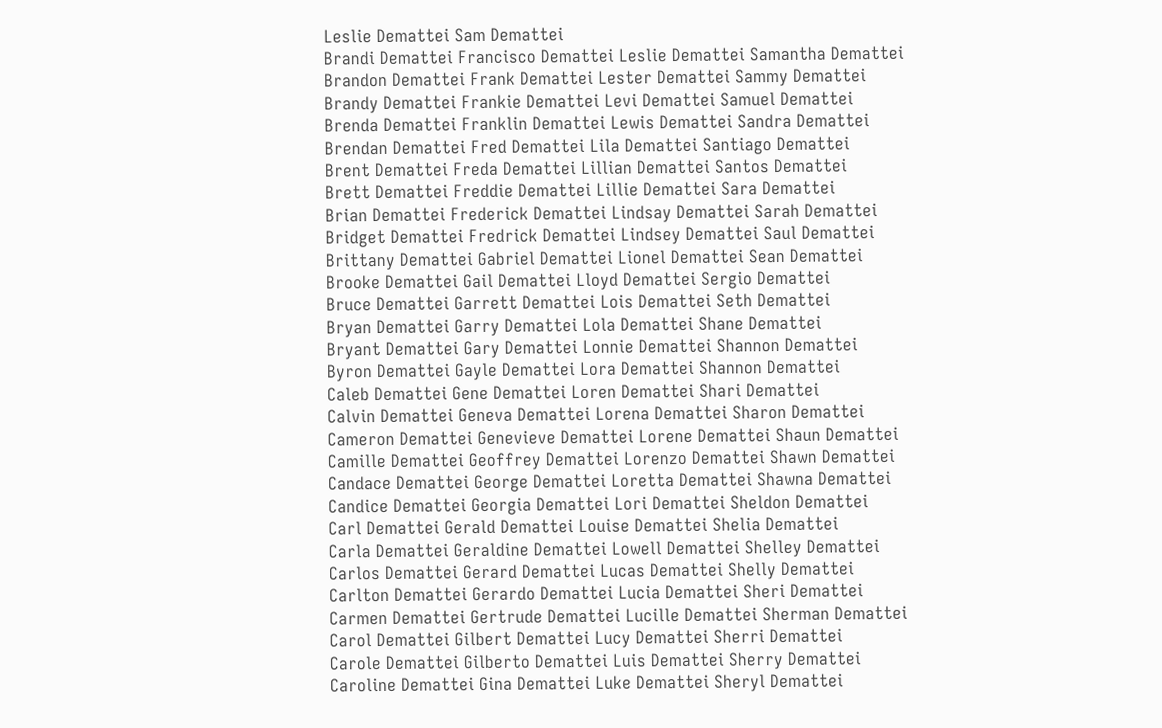Leslie Demattei Sam Demattei
Brandi Demattei Francisco Demattei Leslie Demattei Samantha Demattei
Brandon Demattei Frank Demattei Lester Demattei Sammy Demattei
Brandy Demattei Frankie Demattei Levi Demattei Samuel Demattei
Brenda Demattei Franklin Demattei Lewis Demattei Sandra Demattei
Brendan Demattei Fred Demattei Lila Demattei Santiago Demattei
Brent Demattei Freda Demattei Lillian Demattei Santos Demattei
Brett Demattei Freddie Demattei Lillie Demattei Sara Demattei
Brian Demattei Frederick Demattei Lindsay Demattei Sarah Demattei
Bridget Demattei Fredrick Demattei Lindsey Demattei Saul Demattei
Brittany Demattei Gabriel Demattei Lionel Demattei Sean Demattei
Brooke Demattei Gail Demattei Lloyd Demattei Sergio Demattei
Bruce Demattei Garrett Demattei Lois Demattei Seth Demattei
Bryan Demattei Garry Demattei Lola Demattei Shane Demattei
Bryant Demattei Gary Demattei Lonnie Demattei Shannon Demattei
Byron Demattei Gayle Demattei Lora Demattei Shannon Demattei
Caleb Demattei Gene Demattei Loren Demattei Shari Demattei
Calvin Demattei Geneva Demattei Lorena Demattei Sharon Demattei
Cameron Demattei Genevieve Demattei Lorene Demattei Shaun Demattei
Camille Demattei Geoffrey Demattei Lorenzo Demattei Shawn Demattei
Candace Demattei George Demattei Loretta Demattei Shawna Demattei
Candice Demattei Georgia Demattei Lori Demattei Sheldon Demattei
Carl Demattei Gerald Demattei Louise Demattei Shelia Demattei
Carla Demattei Geraldine Demattei Lowell Demattei Shelley Demattei
Carlos Demattei Gerard Demattei Lucas Demattei Shelly Demattei
Carlton Demattei Gerardo Demattei Lucia Demattei Sheri Demattei
Carmen Demattei Gertrude Demattei Lucille Demattei Sherman Demattei
Carol Demattei Gilbert Demattei Lucy Demattei Sherri Demattei
Carole Demattei Gilberto Demattei Luis Demattei Sherry Demattei
Caroline Demattei Gina Demattei Luke Demattei Sheryl Demattei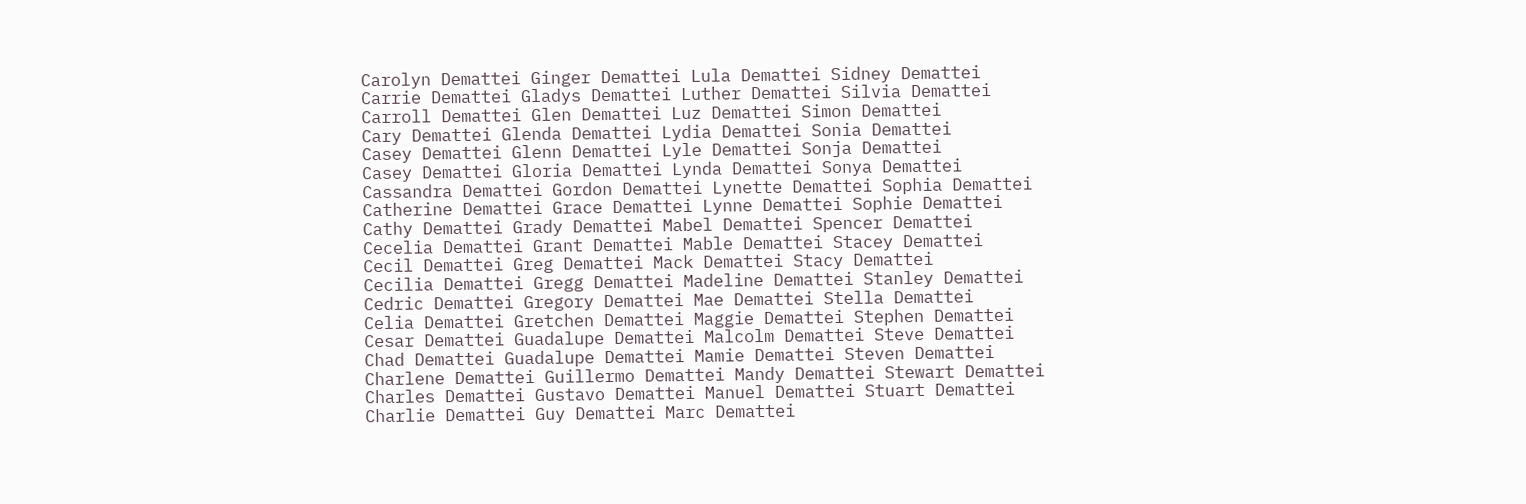Carolyn Demattei Ginger Demattei Lula Demattei Sidney Demattei
Carrie Demattei Gladys Demattei Luther Demattei Silvia Demattei
Carroll Demattei Glen Demattei Luz Demattei Simon Demattei
Cary Demattei Glenda Demattei Lydia Demattei Sonia Demattei
Casey Demattei Glenn Demattei Lyle Demattei Sonja Demattei
Casey Demattei Gloria Demattei Lynda Demattei Sonya Demattei
Cassandra Demattei Gordon Demattei Lynette Demattei Sophia Demattei
Catherine Demattei Grace Demattei Lynne Demattei Sophie Demattei
Cathy Demattei Grady Demattei Mabel Demattei Spencer Demattei
Cecelia Demattei Grant Demattei Mable Demattei Stacey Demattei
Cecil Demattei Greg Demattei Mack Demattei Stacy Demattei
Cecilia Demattei Gregg Demattei Madeline Demattei Stanley Demattei
Cedric Demattei Gregory Demattei Mae Demattei Stella Demattei
Celia Demattei Gretchen Demattei Maggie Demattei Stephen Demattei
Cesar Demattei Guadalupe Demattei Malcolm Demattei Steve Demattei
Chad Demattei Guadalupe Demattei Mamie Demattei Steven Demattei
Charlene Demattei Guillermo Demattei Mandy Demattei Stewart Demattei
Charles Demattei Gustavo Demattei Manuel Demattei Stuart Demattei
Charlie Demattei Guy Demattei Marc Demattei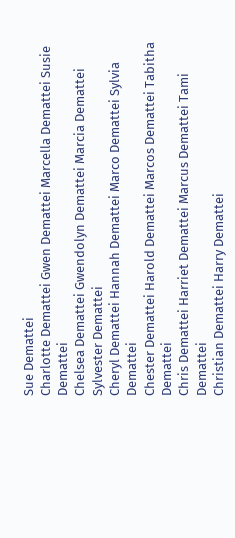Sue Demattei
Charlotte Demattei Gwen Demattei Marcella Demattei Susie Demattei
Chelsea Demattei Gwendolyn Demattei Marcia Demattei Sylvester Demattei
Cheryl Demattei Hannah Demattei Marco Demattei Sylvia Demattei
Chester Demattei Harold Demattei Marcos Demattei Tabitha Demattei
Chris Demattei Harriet Demattei Marcus Demattei Tami Demattei
Christian Demattei Harry Demattei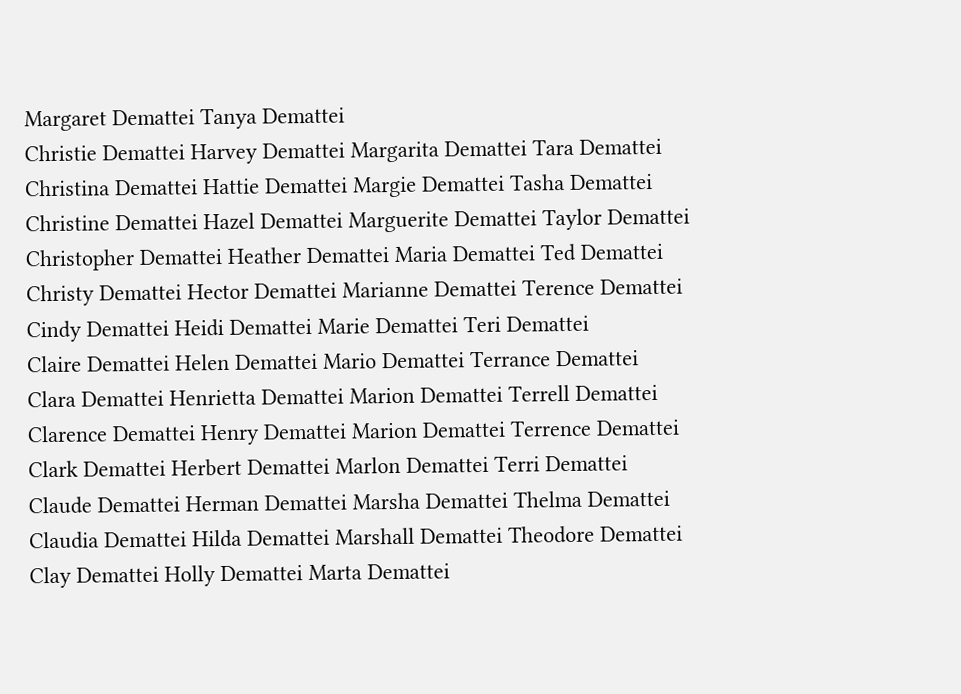Margaret Demattei Tanya Demattei
Christie Demattei Harvey Demattei Margarita Demattei Tara Demattei
Christina Demattei Hattie Demattei Margie Demattei Tasha Demattei
Christine Demattei Hazel Demattei Marguerite Demattei Taylor Demattei
Christopher Demattei Heather Demattei Maria Demattei Ted Demattei
Christy Demattei Hector Demattei Marianne Demattei Terence Demattei
Cindy Demattei Heidi Demattei Marie Demattei Teri Demattei
Claire Demattei Helen Demattei Mario Demattei Terrance Demattei
Clara Demattei Henrietta Demattei Marion Demattei Terrell Demattei
Clarence Demattei Henry Demattei Marion Demattei Terrence Demattei
Clark Demattei Herbert Demattei Marlon Demattei Terri Demattei
Claude Demattei Herman Demattei Marsha Demattei Thelma Demattei
Claudia Demattei Hilda Demattei Marshall Demattei Theodore Demattei
Clay Demattei Holly Demattei Marta Demattei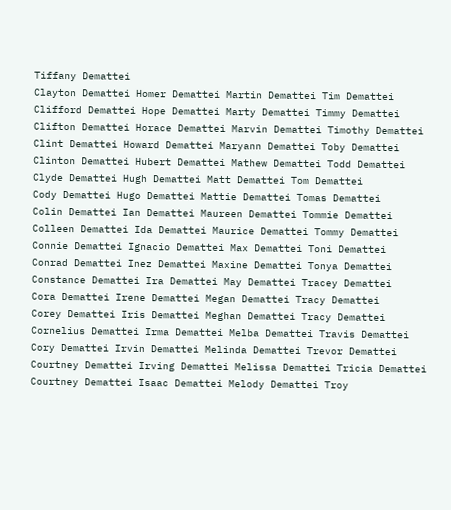Tiffany Demattei
Clayton Demattei Homer Demattei Martin Demattei Tim Demattei
Clifford Demattei Hope Demattei Marty Demattei Timmy Demattei
Clifton Demattei Horace Demattei Marvin Demattei Timothy Demattei
Clint Demattei Howard Demattei Maryann Demattei Toby Demattei
Clinton Demattei Hubert Demattei Mathew Demattei Todd Demattei
Clyde Demattei Hugh Demattei Matt Demattei Tom Demattei
Cody Demattei Hugo Demattei Mattie Demattei Tomas Demattei
Colin Demattei Ian Demattei Maureen Demattei Tommie Demattei
Colleen Demattei Ida Demattei Maurice Demattei Tommy Demattei
Connie Demattei Ignacio Demattei Max Demattei Toni Demattei
Conrad Demattei Inez Demattei Maxine Demattei Tonya Demattei
Constance Demattei Ira Demattei May Demattei Tracey Demattei
Cora Demattei Irene Demattei Megan Demattei Tracy Demattei
Corey Demattei Iris Demattei Meghan Demattei Tracy Demattei
Cornelius Demattei Irma Demattei Melba Demattei Travis Demattei
Cory Demattei Irvin Demattei Melinda Demattei Trevor Demattei
Courtney Demattei Irving Demattei Melissa Demattei Tricia Demattei
Courtney Demattei Isaac Demattei Melody Demattei Troy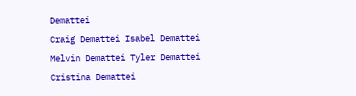Demattei
Craig Demattei Isabel Demattei Melvin Demattei Tyler Demattei
Cristina Demattei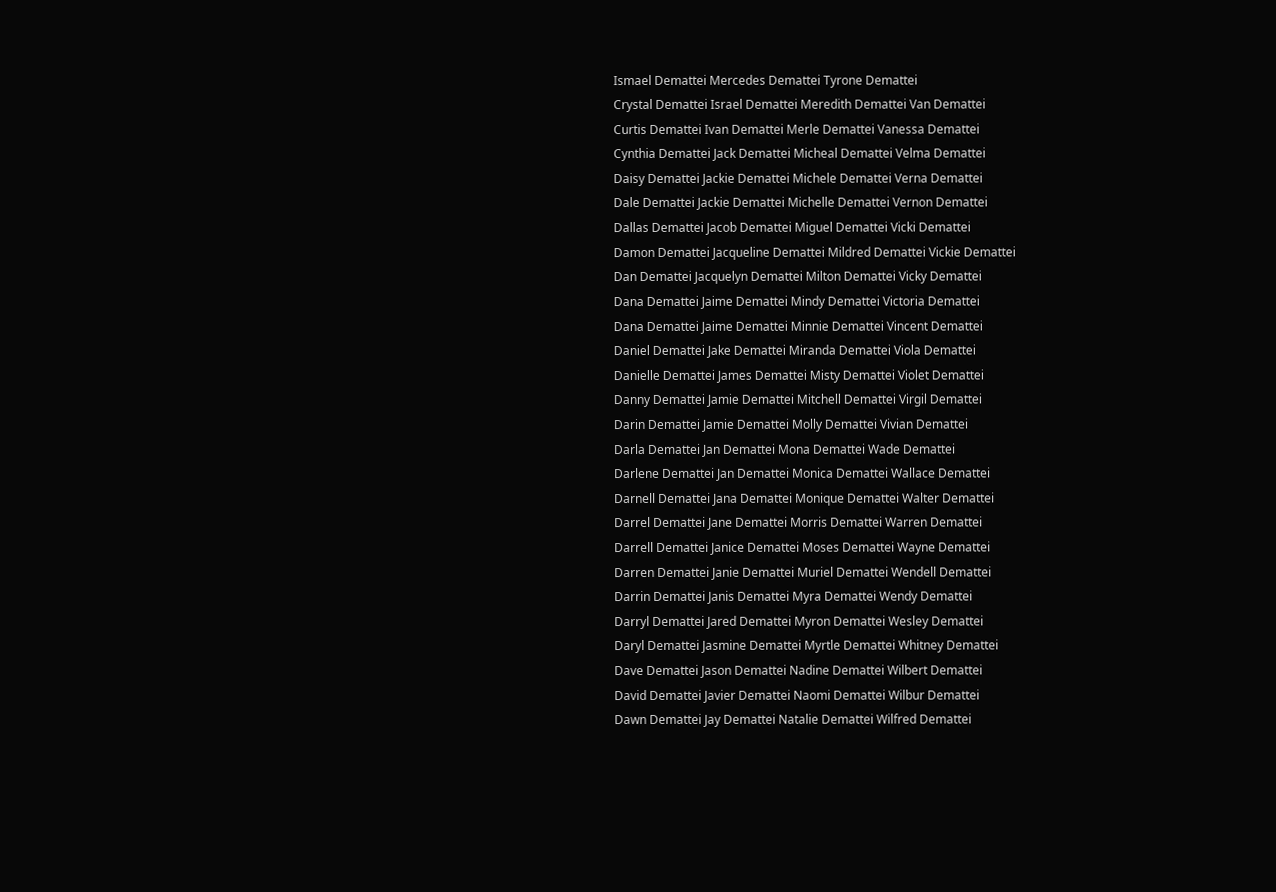Ismael Demattei Mercedes Demattei Tyrone Demattei
Crystal Demattei Israel Demattei Meredith Demattei Van Demattei
Curtis Demattei Ivan Demattei Merle Demattei Vanessa Demattei
Cynthia Demattei Jack Demattei Micheal Demattei Velma Demattei
Daisy Demattei Jackie Demattei Michele Demattei Verna Demattei
Dale Demattei Jackie Demattei Michelle Demattei Vernon Demattei
Dallas Demattei Jacob Demattei Miguel Demattei Vicki Demattei
Damon Demattei Jacqueline Demattei Mildred Demattei Vickie Demattei
Dan Demattei Jacquelyn Demattei Milton Demattei Vicky Demattei
Dana Demattei Jaime Demattei Mindy Demattei Victoria Demattei
Dana Demattei Jaime Demattei Minnie Demattei Vincent Demattei
Daniel Demattei Jake Demattei Miranda Demattei Viola Demattei
Danielle Demattei James Demattei Misty Demattei Violet Demattei
Danny Demattei Jamie Demattei Mitchell Demattei Virgil Demattei
Darin Demattei Jamie Demattei Molly Demattei Vivian Demattei
Darla Demattei Jan Demattei Mona Demattei Wade Demattei
Darlene Demattei Jan Demattei Monica Demattei Wallace Demattei
Darnell Demattei Jana Demattei Monique Demattei Walter Demattei
Darrel Demattei Jane Demattei Morris Demattei Warren Demattei
Darrell Demattei Janice Demattei Moses Demattei Wayne Demattei
Darren Demattei Janie Demattei Muriel Demattei Wendell Demattei
Darrin Demattei Janis Demattei Myra Demattei Wendy Demattei
Darryl Demattei Jared Demattei Myron Demattei Wesley Demattei
Daryl Demattei Jasmine Demattei Myrtle Demattei Whitney Demattei
Dave Demattei Jason Demattei Nadine Demattei Wilbert Demattei
David Demattei Javier Demattei Naomi Demattei Wilbur Demattei
Dawn Demattei Jay Demattei Natalie Demattei Wilfred Demattei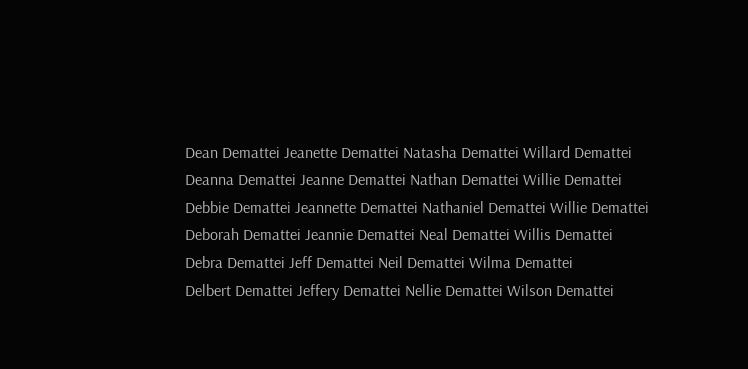Dean Demattei Jeanette Demattei Natasha Demattei Willard Demattei
Deanna Demattei Jeanne Demattei Nathan Demattei Willie Demattei
Debbie Demattei Jeannette Demattei Nathaniel Demattei Willie Demattei
Deborah Demattei Jeannie Demattei Neal Demattei Willis Demattei
Debra Demattei Jeff Demattei Neil Demattei Wilma Demattei
Delbert Demattei Jeffery Demattei Nellie Demattei Wilson Demattei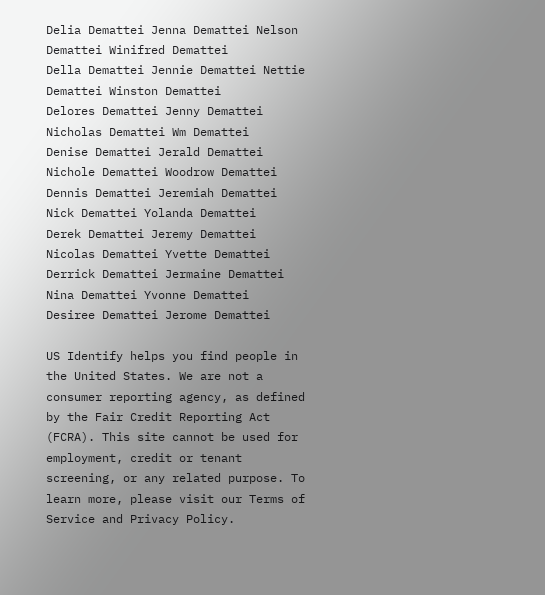Delia Demattei Jenna Demattei Nelson Demattei Winifred Demattei
Della Demattei Jennie Demattei Nettie Demattei Winston Demattei
Delores Demattei Jenny Demattei Nicholas Demattei Wm Demattei
Denise Demattei Jerald Demattei Nichole Demattei Woodrow Demattei
Dennis Demattei Jeremiah Demattei Nick Demattei Yolanda Demattei
Derek Demattei Jeremy Demattei Nicolas Demattei Yvette Demattei
Derrick Demattei Jermaine Demattei Nina Demattei Yvonne Demattei
Desiree Demattei Jerome Demattei

US Identify helps you find people in the United States. We are not a consumer reporting agency, as defined by the Fair Credit Reporting Act (FCRA). This site cannot be used for employment, credit or tenant screening, or any related purpose. To learn more, please visit our Terms of Service and Privacy Policy.